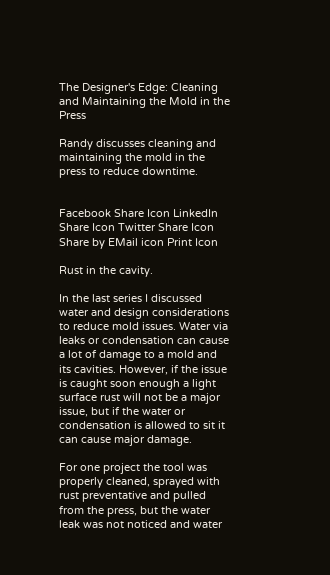The Designer's Edge: Cleaning and Maintaining the Mold in the Press

Randy discusses cleaning and maintaining the mold in the press to reduce downtime.


Facebook Share Icon LinkedIn Share Icon Twitter Share Icon Share by EMail icon Print Icon

Rust in the cavity.

In the last series I discussed water and design considerations to reduce mold issues. Water via leaks or condensation can cause a lot of damage to a mold and its cavities. However, if the issue is caught soon enough a light surface rust will not be a major issue, but if the water or condensation is allowed to sit it can cause major damage.

For one project the tool was properly cleaned, sprayed with rust preventative and pulled from the press, but the water leak was not noticed and water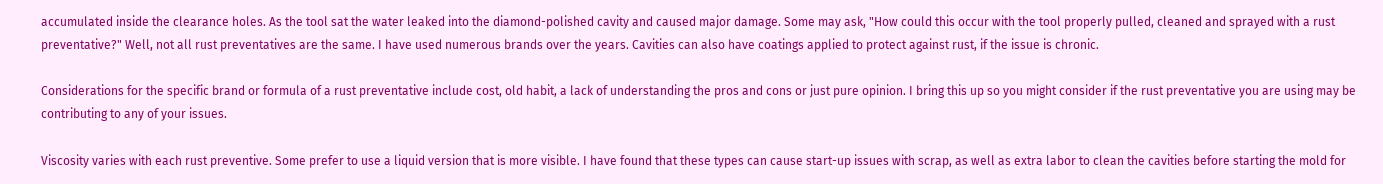accumulated inside the clearance holes. As the tool sat the water leaked into the diamond-polished cavity and caused major damage. Some may ask, "How could this occur with the tool properly pulled, cleaned and sprayed with a rust preventative?" Well, not all rust preventatives are the same. I have used numerous brands over the years. Cavities can also have coatings applied to protect against rust, if the issue is chronic.

Considerations for the specific brand or formula of a rust preventative include cost, old habit, a lack of understanding the pros and cons or just pure opinion. I bring this up so you might consider if the rust preventative you are using may be  contributing to any of your issues.

Viscosity varies with each rust preventive. Some prefer to use a liquid version that is more visible. I have found that these types can cause start-up issues with scrap, as well as extra labor to clean the cavities before starting the mold for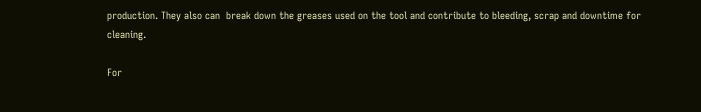production. They also can  break down the greases used on the tool and contribute to bleeding, scrap and downtime for cleaning.

For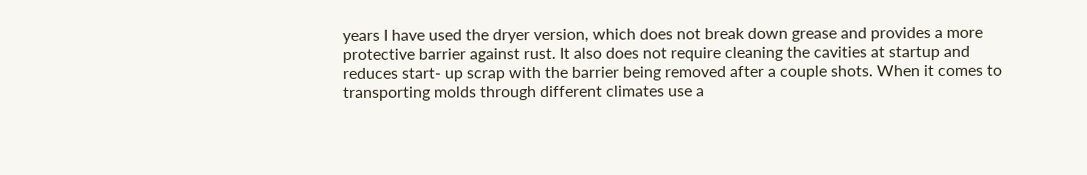years I have used the dryer version, which does not break down grease and provides a more protective barrier against rust. It also does not require cleaning the cavities at startup and reduces start- up scrap with the barrier being removed after a couple shots. When it comes to transporting molds through different climates use a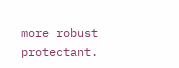more robust protectant.